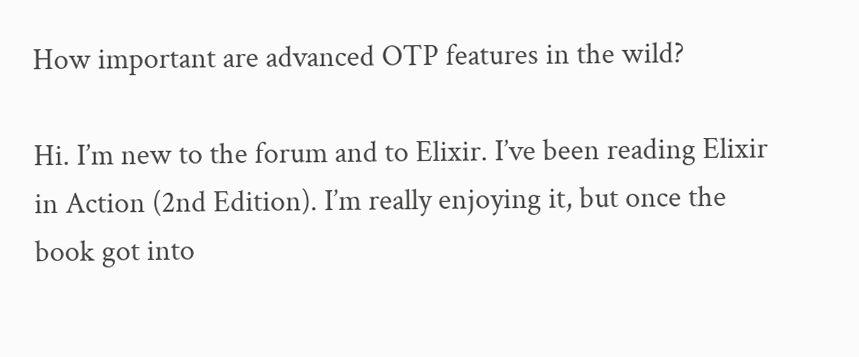How important are advanced OTP features in the wild?

Hi. I’m new to the forum and to Elixir. I’ve been reading Elixir in Action (2nd Edition). I’m really enjoying it, but once the book got into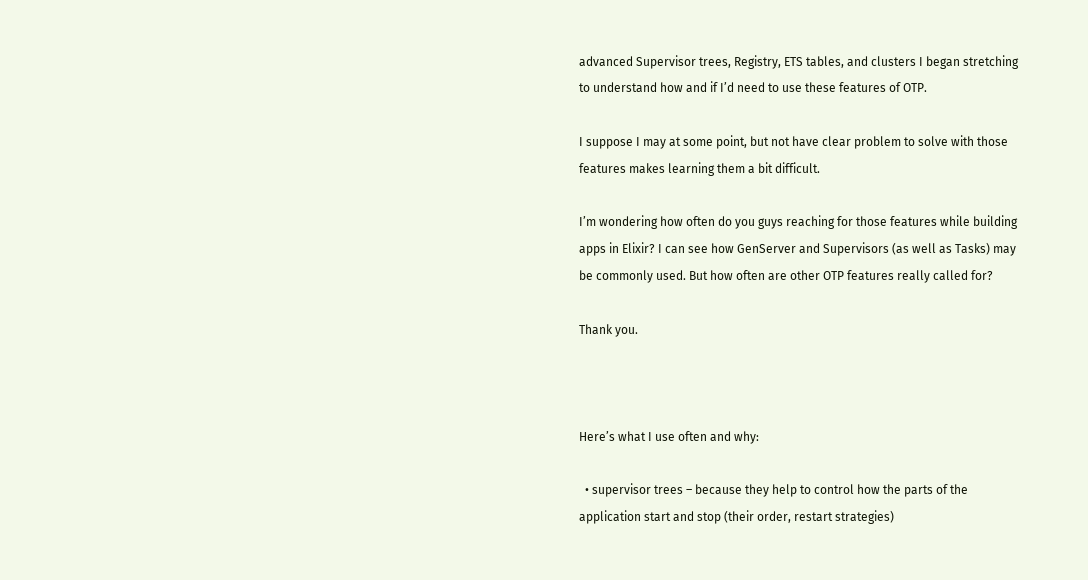advanced Supervisor trees, Registry, ETS tables, and clusters I began stretching to understand how and if I’d need to use these features of OTP.

I suppose I may at some point, but not have clear problem to solve with those features makes learning them a bit difficult.

I’m wondering how often do you guys reaching for those features while building apps in Elixir? I can see how GenServer and Supervisors (as well as Tasks) may be commonly used. But how often are other OTP features really called for?

Thank you.



Here’s what I use often and why:

  • supervisor trees – because they help to control how the parts of the application start and stop (their order, restart strategies)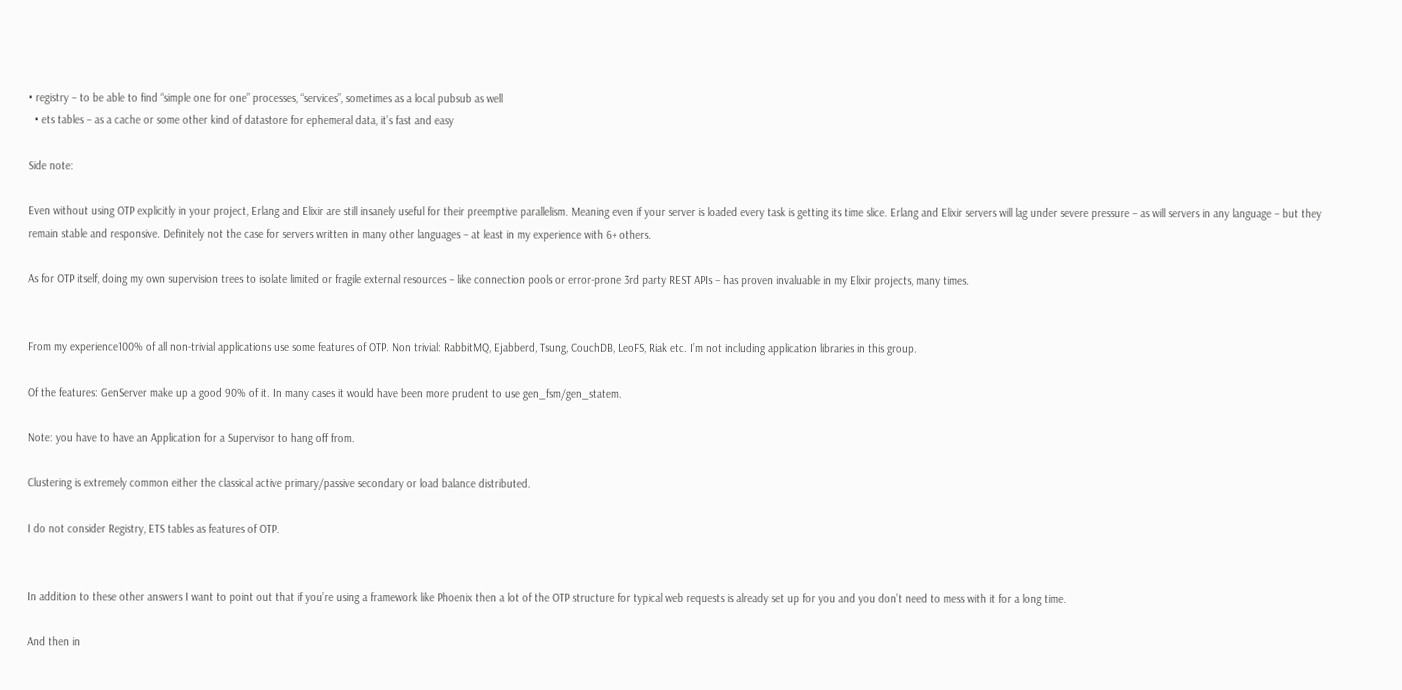• registry – to be able to find “simple one for one” processes, “services”, sometimes as a local pubsub as well
  • ets tables – as a cache or some other kind of datastore for ephemeral data, it’s fast and easy

Side note:

Even without using OTP explicitly in your project, Erlang and Elixir are still insanely useful for their preemptive parallelism. Meaning even if your server is loaded every task is getting its time slice. Erlang and Elixir servers will lag under severe pressure – as will servers in any language – but they remain stable and responsive. Definitely not the case for servers written in many other languages – at least in my experience with 6+ others.

As for OTP itself, doing my own supervision trees to isolate limited or fragile external resources – like connection pools or error-prone 3rd party REST APIs – has proven invaluable in my Elixir projects, many times.


From my experience100% of all non-trivial applications use some features of OTP. Non trivial: RabbitMQ, Ejabberd, Tsung, CouchDB, LeoFS, Riak etc. I’m not including application libraries in this group.

Of the features: GenServer make up a good 90% of it. In many cases it would have been more prudent to use gen_fsm/gen_statem.

Note: you have to have an Application for a Supervisor to hang off from.

Clustering is extremely common either the classical active primary/passive secondary or load balance distributed.

I do not consider Registry, ETS tables as features of OTP.


In addition to these other answers I want to point out that if you’re using a framework like Phoenix then a lot of the OTP structure for typical web requests is already set up for you and you don’t need to mess with it for a long time.

And then in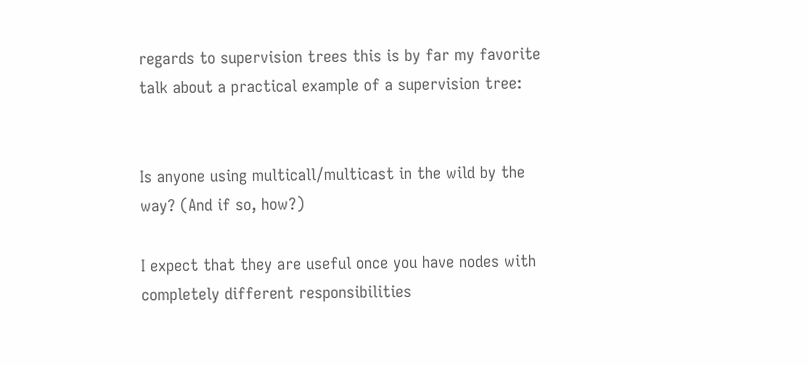regards to supervision trees this is by far my favorite talk about a practical example of a supervision tree:


Is anyone using multicall/multicast in the wild by the way? (And if so, how?)

I expect that they are useful once you have nodes with completely different responsibilities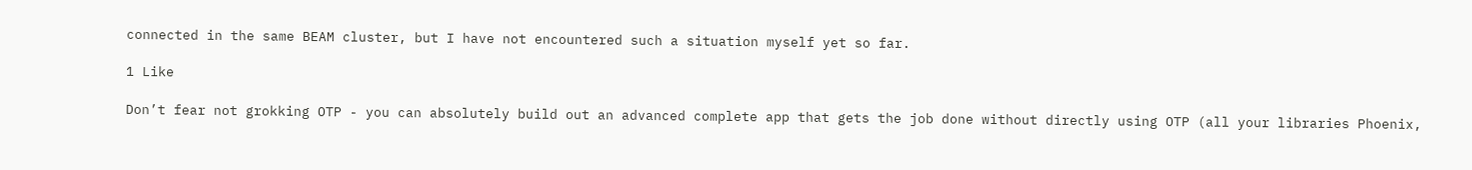connected in the same BEAM cluster, but I have not encountered such a situation myself yet so far.

1 Like

Don’t fear not grokking OTP - you can absolutely build out an advanced complete app that gets the job done without directly using OTP (all your libraries Phoenix,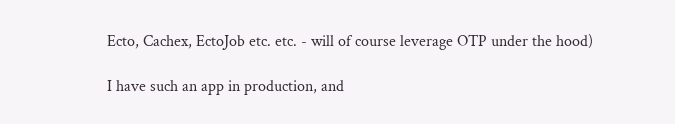Ecto, Cachex, EctoJob etc. etc. - will of course leverage OTP under the hood)

I have such an app in production, and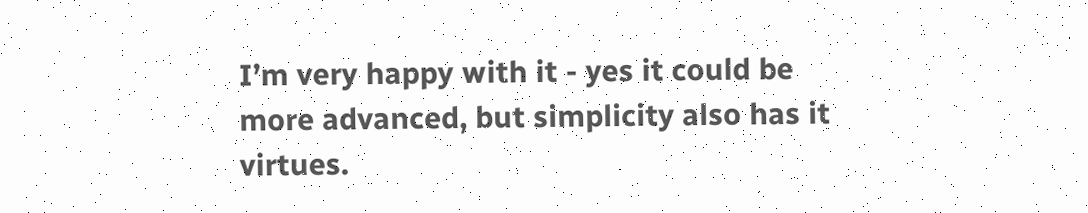I’m very happy with it - yes it could be more advanced, but simplicity also has it virtues.